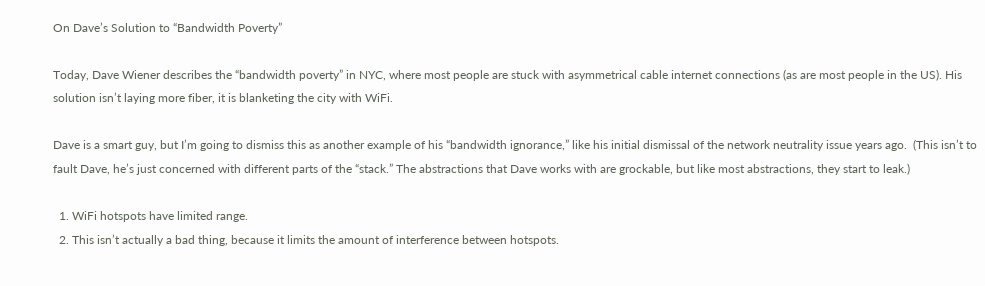On Dave’s Solution to “Bandwidth Poverty”

Today, Dave Wiener describes the “bandwidth poverty” in NYC, where most people are stuck with asymmetrical cable internet connections (as are most people in the US). His solution isn’t laying more fiber, it is blanketing the city with WiFi.

Dave is a smart guy, but I’m going to dismiss this as another example of his “bandwidth ignorance,” like his initial dismissal of the network neutrality issue years ago.  (This isn’t to fault Dave, he’s just concerned with different parts of the “stack.” The abstractions that Dave works with are grockable, but like most abstractions, they start to leak.)

  1. WiFi hotspots have limited range.
  2. This isn’t actually a bad thing, because it limits the amount of interference between hotspots.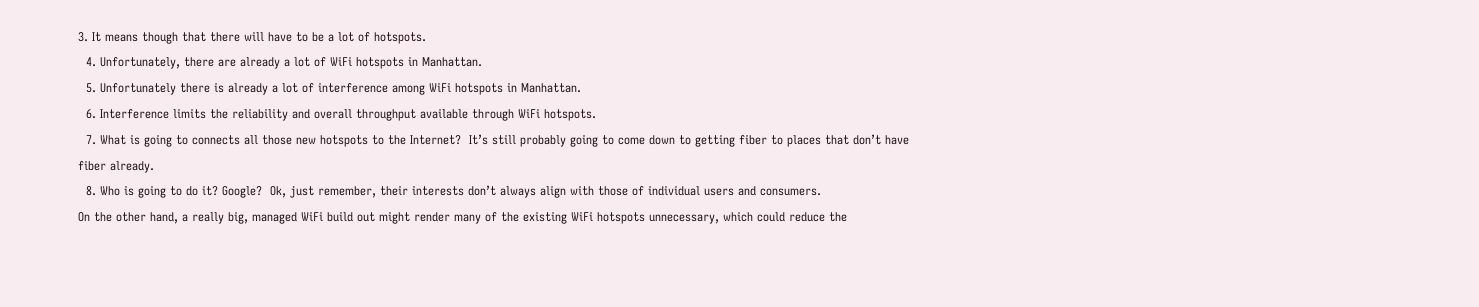3. It means though that there will have to be a lot of hotspots.
  4. Unfortunately, there are already a lot of WiFi hotspots in Manhattan.
  5. Unfortunately there is already a lot of interference among WiFi hotspots in Manhattan.
  6. Interference limits the reliability and overall throughput available through WiFi hotspots.
  7. What is going to connects all those new hotspots to the Internet?  It’s still probably going to come down to getting fiber to places that don’t have fiber already.
  8. Who is going to do it? Google?  Ok, just remember, their interests don’t always align with those of individual users and consumers.
On the other hand, a really big, managed WiFi build out might render many of the existing WiFi hotspots unnecessary, which could reduce the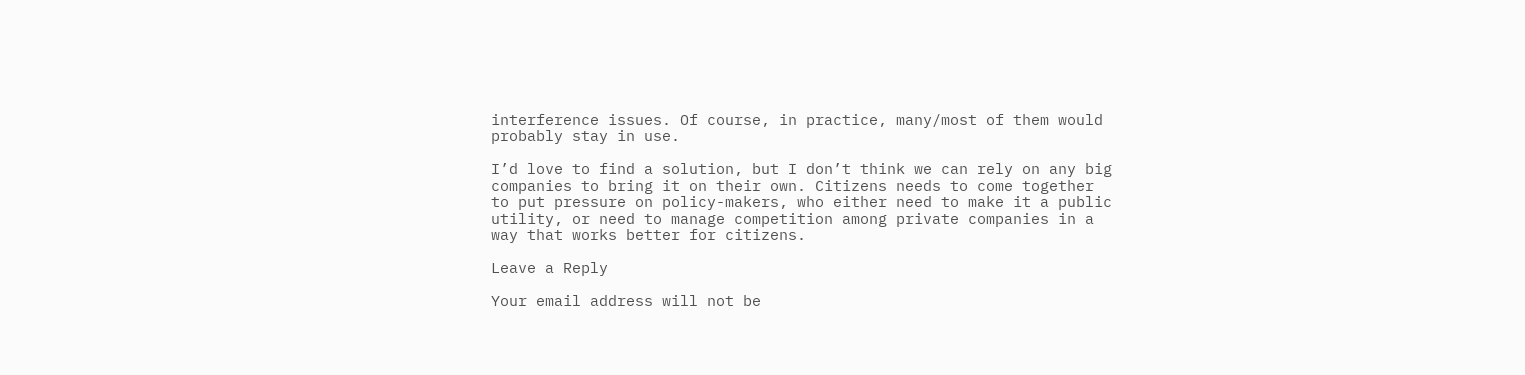interference issues. Of course, in practice, many/most of them would probably stay in use.

I’d love to find a solution, but I don’t think we can rely on any big companies to bring it on their own. Citizens needs to come together to put pressure on policy-makers, who either need to make it a public utility, or need to manage competition among private companies in a way that works better for citizens.

Leave a Reply

Your email address will not be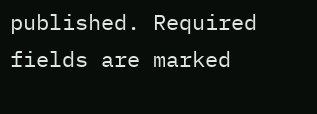published. Required fields are marked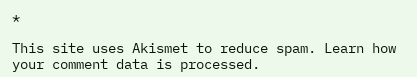*

This site uses Akismet to reduce spam. Learn how your comment data is processed.